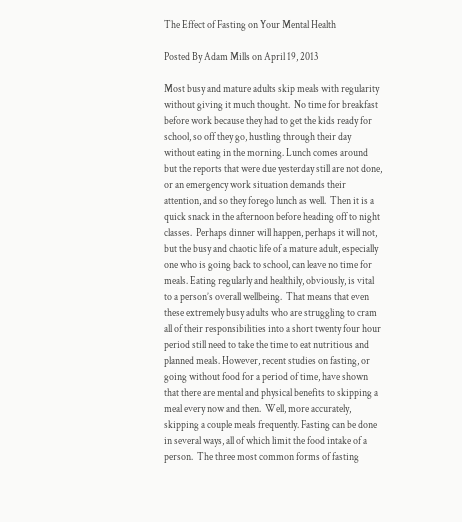The Effect of Fasting on Your Mental Health

Posted By Adam Mills on April 19, 2013

Most busy and mature adults skip meals with regularity without giving it much thought.  No time for breakfast before work because they had to get the kids ready for school, so off they go, hustling through their day without eating in the morning. Lunch comes around but the reports that were due yesterday still are not done, or an emergency work situation demands their attention, and so they forego lunch as well.  Then it is a quick snack in the afternoon before heading off to night classes.  Perhaps dinner will happen, perhaps it will not, but the busy and chaotic life of a mature adult, especially one who is going back to school, can leave no time for meals. Eating regularly and healthily, obviously, is vital to a person’s overall wellbeing.  That means that even these extremely busy adults who are struggling to cram all of their responsibilities into a short twenty four hour period still need to take the time to eat nutritious and planned meals. However, recent studies on fasting, or going without food for a period of time, have shown that there are mental and physical benefits to skipping a meal every now and then.  Well, more accurately, skipping a couple meals frequently. Fasting can be done in several ways, all of which limit the food intake of a person.  The three most common forms of fasting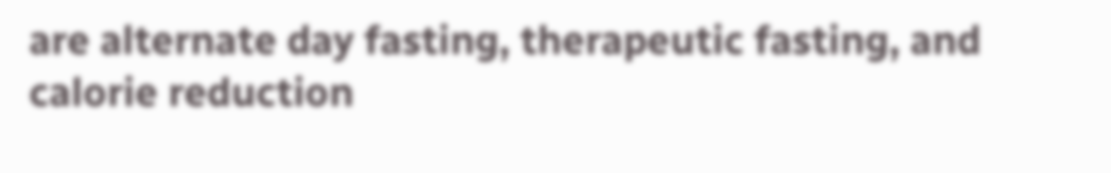are alternate day fasting, therapeutic fasting, and calorie reduction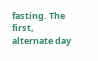fasting. The first, alternate day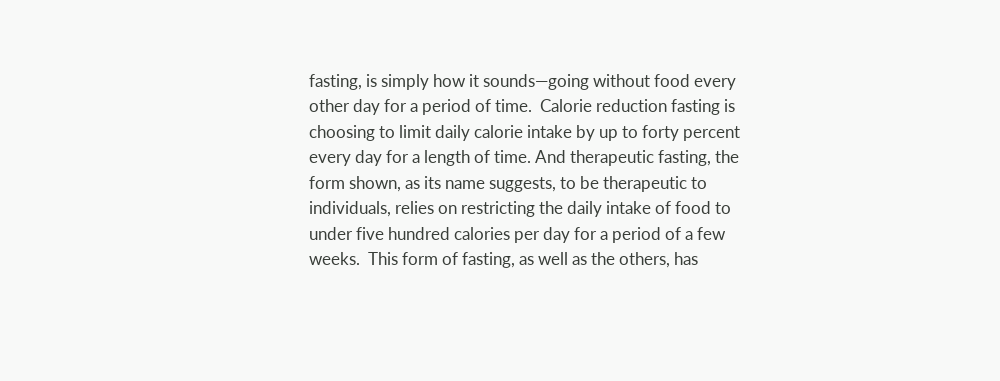fasting, is simply how it sounds—going without food every other day for a period of time.  Calorie reduction fasting is choosing to limit daily calorie intake by up to forty percent every day for a length of time. And therapeutic fasting, the form shown, as its name suggests, to be therapeutic to individuals, relies on restricting the daily intake of food to under five hundred calories per day for a period of a few weeks.  This form of fasting, as well as the others, has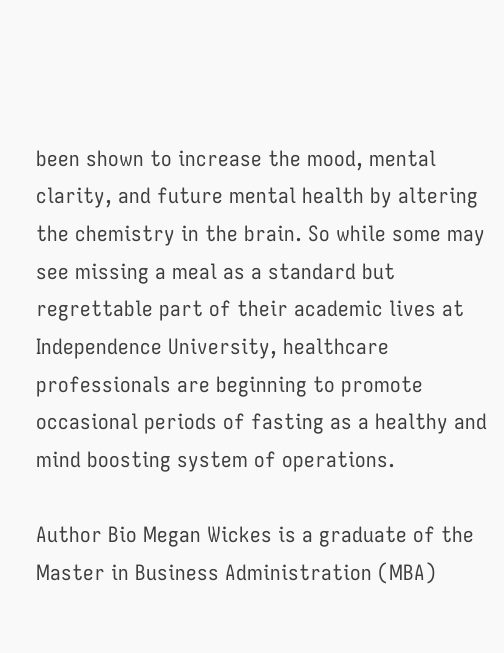been shown to increase the mood, mental clarity, and future mental health by altering the chemistry in the brain. So while some may see missing a meal as a standard but regrettable part of their academic lives at Independence University, healthcare professionals are beginning to promote occasional periods of fasting as a healthy and mind boosting system of operations.

Author Bio Megan Wickes is a graduate of the Master in Business Administration (MBA)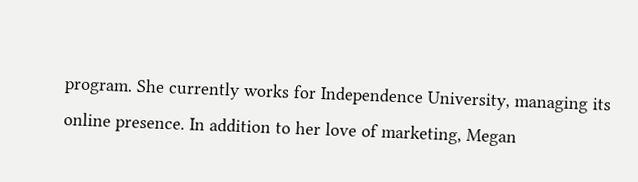program. She currently works for Independence University, managing its online presence. In addition to her love of marketing, Megan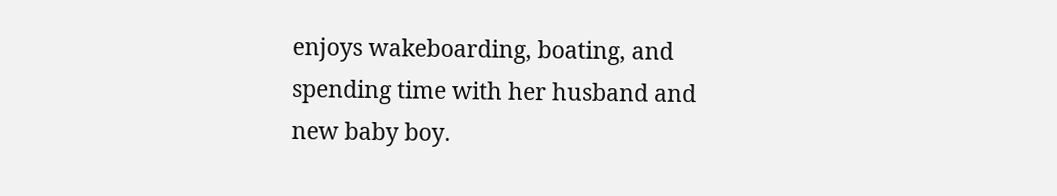enjoys wakeboarding, boating, and spending time with her husband and new baby boy.